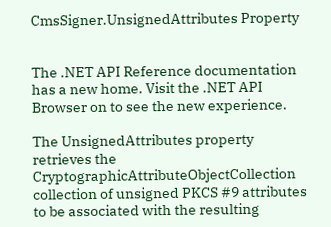CmsSigner.UnsignedAttributes Property


The .NET API Reference documentation has a new home. Visit the .NET API Browser on to see the new experience.

The UnsignedAttributes property retrieves the CryptographicAttributeObjectCollection collection of unsigned PKCS #9 attributes to be associated with the resulting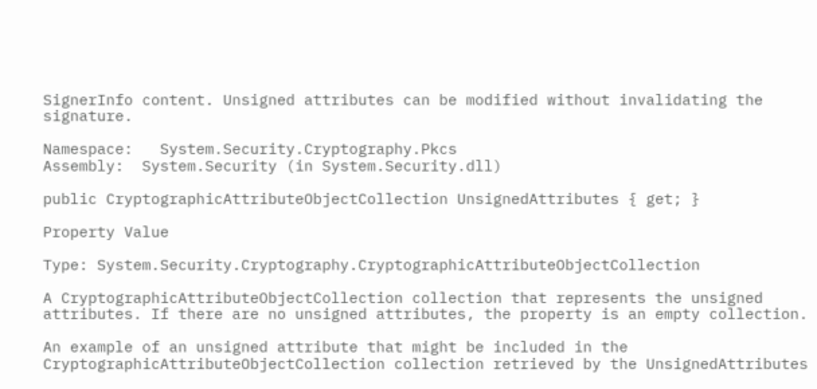SignerInfo content. Unsigned attributes can be modified without invalidating the signature.

Namespace:   System.Security.Cryptography.Pkcs
Assembly:  System.Security (in System.Security.dll)

public CryptographicAttributeObjectCollection UnsignedAttributes { get; }

Property Value

Type: System.Security.Cryptography.CryptographicAttributeObjectCollection

A CryptographicAttributeObjectCollection collection that represents the unsigned attributes. If there are no unsigned attributes, the property is an empty collection.

An example of an unsigned attribute that might be included in the CryptographicAttributeObjectCollection collection retrieved by the UnsignedAttributes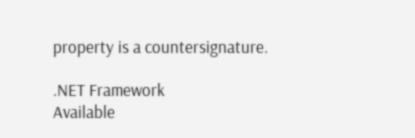property is a countersignature.

.NET Framework
Available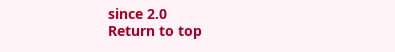since 2.0
Return to top